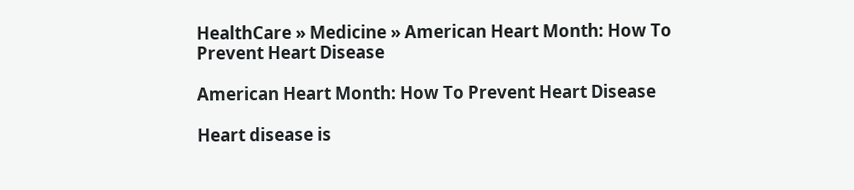HealthCare » Medicine » American Heart Month: How To Prevent Heart Disease

American Heart Month: How To Prevent Heart Disease

Heart disease is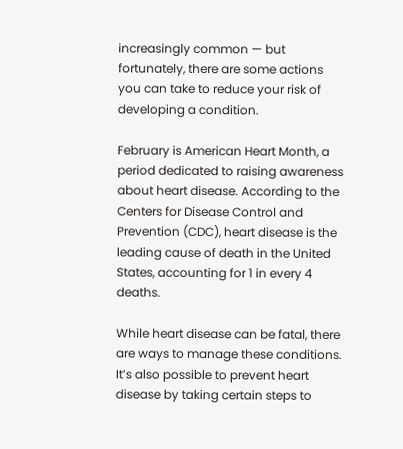increasingly common — but fortunately, there are some actions you can take to reduce your risk of developing a condition.

February is American Heart Month, a period dedicated to raising awareness about heart disease. According to the Centers for Disease Control and Prevention (CDC), heart disease is the leading cause of death in the United States, accounting for 1 in every 4 deaths.

While heart disease can be fatal, there are ways to manage these conditions. It’s also possible to prevent heart disease by taking certain steps to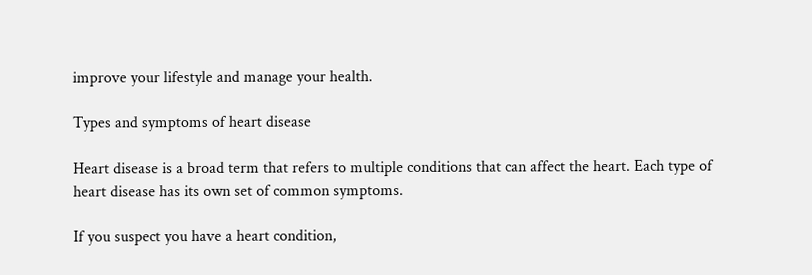improve your lifestyle and manage your health.

Types and symptoms of heart disease

Heart disease is a broad term that refers to multiple conditions that can affect the heart. Each type of heart disease has its own set of common symptoms.

If you suspect you have a heart condition,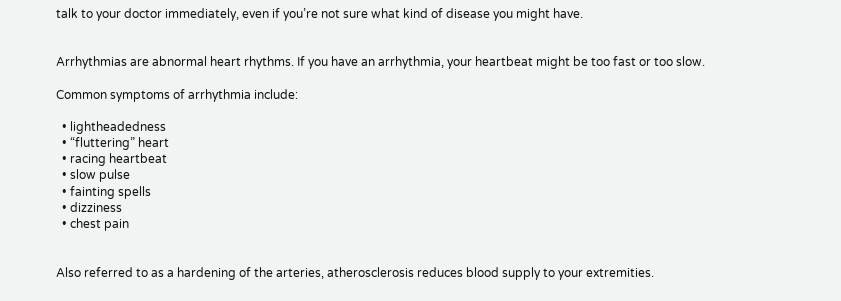talk to your doctor immediately, even if you’re not sure what kind of disease you might have.


Arrhythmias are abnormal heart rhythms. If you have an arrhythmia, your heartbeat might be too fast or too slow.

Common symptoms of arrhythmia include:

  • lightheadedness
  • “fluttering” heart
  • racing heartbeat
  • slow pulse
  • fainting spells
  • dizziness
  • chest pain


Also referred to as a hardening of the arteries, atherosclerosis reduces blood supply to your extremities.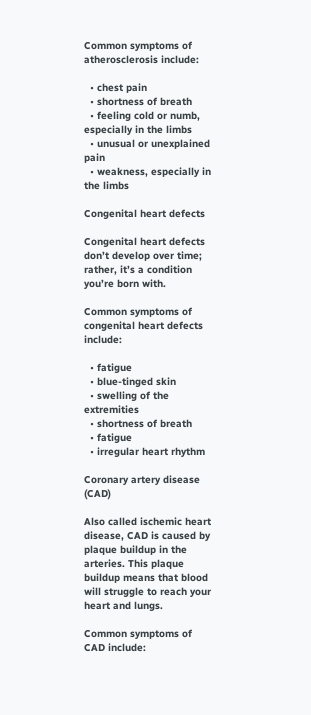Common symptoms of atherosclerosis include:

  • chest pain
  • shortness of breath
  • feeling cold or numb, especially in the limbs
  • unusual or unexplained pain
  • weakness, especially in the limbs

Congenital heart defects

Congenital heart defects don’t develop over time; rather, it’s a condition you’re born with.

Common symptoms of congenital heart defects include:

  • fatigue
  • blue-tinged skin
  • swelling of the extremities
  • shortness of breath
  • fatigue
  • irregular heart rhythm

Coronary artery disease (CAD)

Also called ischemic heart disease, CAD is caused by plaque buildup in the arteries. This plaque buildup means that blood will struggle to reach your heart and lungs.

Common symptoms of CAD include: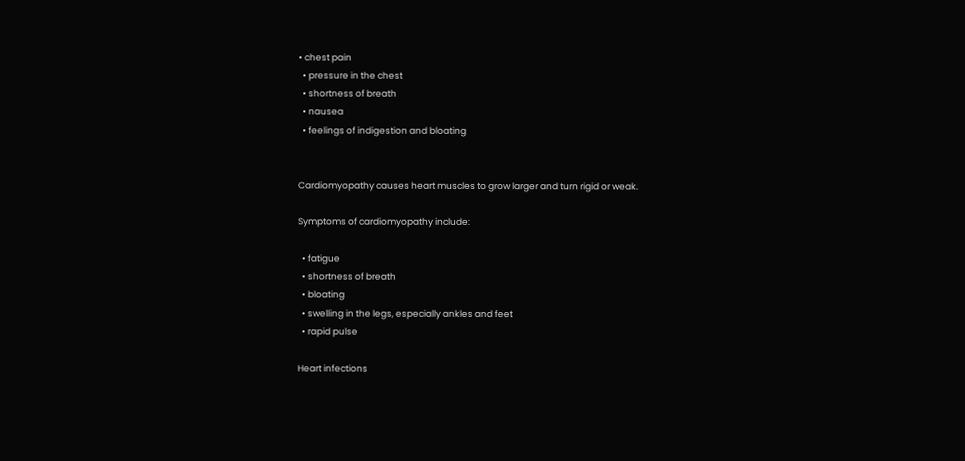• chest pain
  • pressure in the chest
  • shortness of breath
  • nausea
  • feelings of indigestion and bloating


Cardiomyopathy causes heart muscles to grow larger and turn rigid or weak.

Symptoms of cardiomyopathy include:

  • fatigue
  • shortness of breath
  • bloating
  • swelling in the legs, especially ankles and feet
  • rapid pulse

Heart infections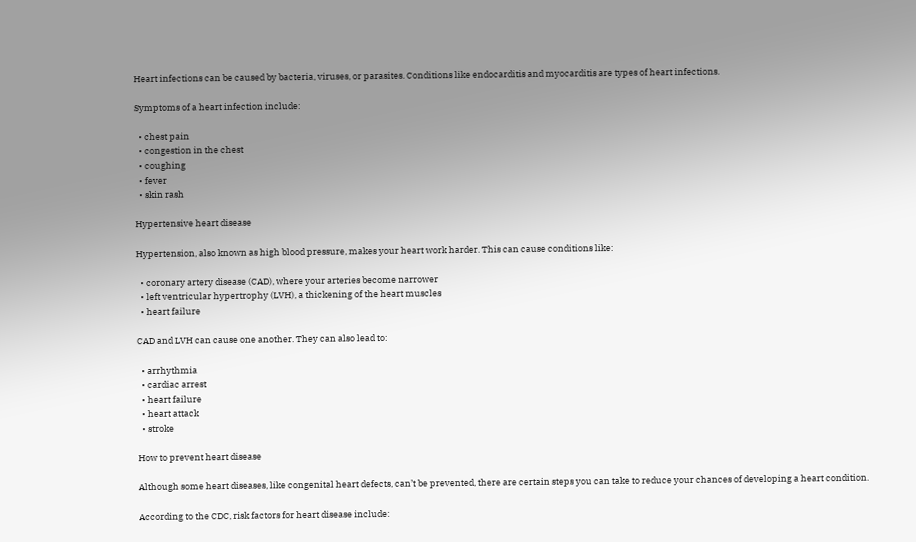Heart infections can be caused by bacteria, viruses, or parasites. Conditions like endocarditis and myocarditis are types of heart infections.

Symptoms of a heart infection include:

  • chest pain
  • congestion in the chest
  • coughing
  • fever
  • skin rash

Hypertensive heart disease

Hypertension, also known as high blood pressure, makes your heart work harder. This can cause conditions like:

  • coronary artery disease (CAD), where your arteries become narrower
  • left ventricular hypertrophy (LVH), a thickening of the heart muscles
  • heart failure

CAD and LVH can cause one another. They can also lead to:

  • arrhythmia
  • cardiac arrest
  • heart failure
  • heart attack
  • stroke

How to prevent heart disease

Although some heart diseases, like congenital heart defects, can’t be prevented, there are certain steps you can take to reduce your chances of developing a heart condition.

According to the CDC, risk factors for heart disease include: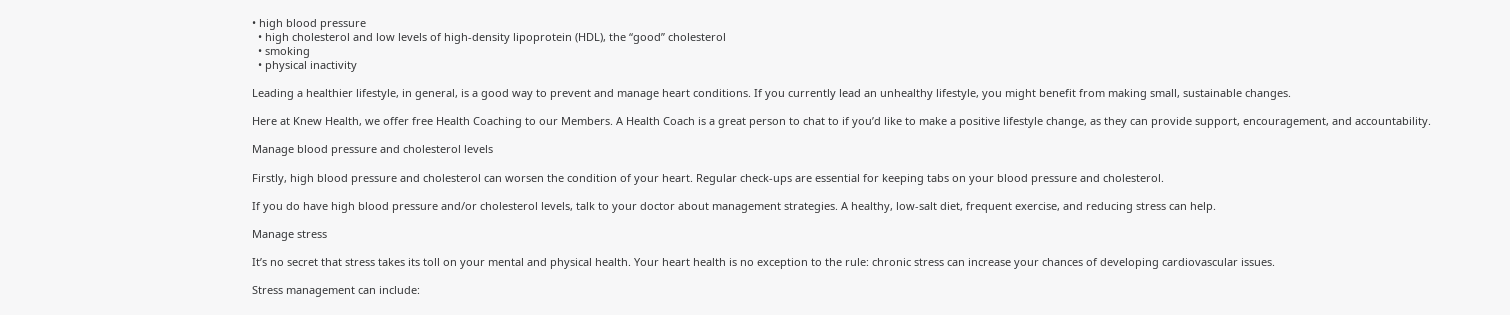• high blood pressure
  • high cholesterol and low levels of high-density lipoprotein (HDL), the “good” cholesterol
  • smoking
  • physical inactivity

Leading a healthier lifestyle, in general, is a good way to prevent and manage heart conditions. If you currently lead an unhealthy lifestyle, you might benefit from making small, sustainable changes.

Here at Knew Health, we offer free Health Coaching to our Members. A Health Coach is a great person to chat to if you’d like to make a positive lifestyle change, as they can provide support, encouragement, and accountability.

Manage blood pressure and cholesterol levels

Firstly, high blood pressure and cholesterol can worsen the condition of your heart. Regular check-ups are essential for keeping tabs on your blood pressure and cholesterol.

If you do have high blood pressure and/or cholesterol levels, talk to your doctor about management strategies. A healthy, low-salt diet, frequent exercise, and reducing stress can help.

Manage stress

It’s no secret that stress takes its toll on your mental and physical health. Your heart health is no exception to the rule: chronic stress can increase your chances of developing cardiovascular issues.

Stress management can include: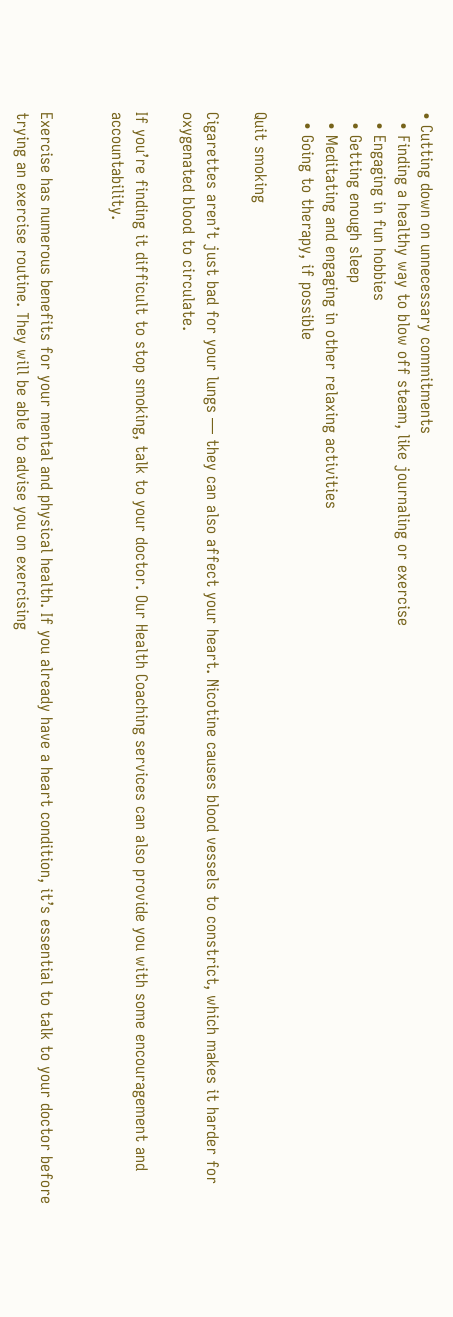• Cutting down on unnecessary commitments
  • Finding a healthy way to blow off steam, like journaling or exercise
  • Engaging in fun hobbies
  • Getting enough sleep
  • Meditating and engaging in other relaxing activities
  • Going to therapy, if possible

Quit smoking

Cigarettes aren’t just bad for your lungs — they can also affect your heart. Nicotine causes blood vessels to constrict, which makes it harder for oxygenated blood to circulate.

If you’re finding it difficult to stop smoking, talk to your doctor. Our Health Coaching services can also provide you with some encouragement and accountability.


Exercise has numerous benefits for your mental and physical health. If you already have a heart condition, it’s essential to talk to your doctor before trying an exercise routine. They will be able to advise you on exercising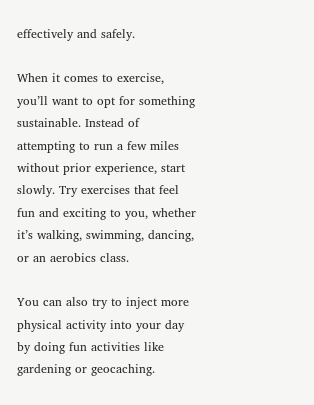effectively and safely.

When it comes to exercise, you’ll want to opt for something sustainable. Instead of attempting to run a few miles without prior experience, start slowly. Try exercises that feel fun and exciting to you, whether it’s walking, swimming, dancing, or an aerobics class.

You can also try to inject more physical activity into your day by doing fun activities like gardening or geocaching.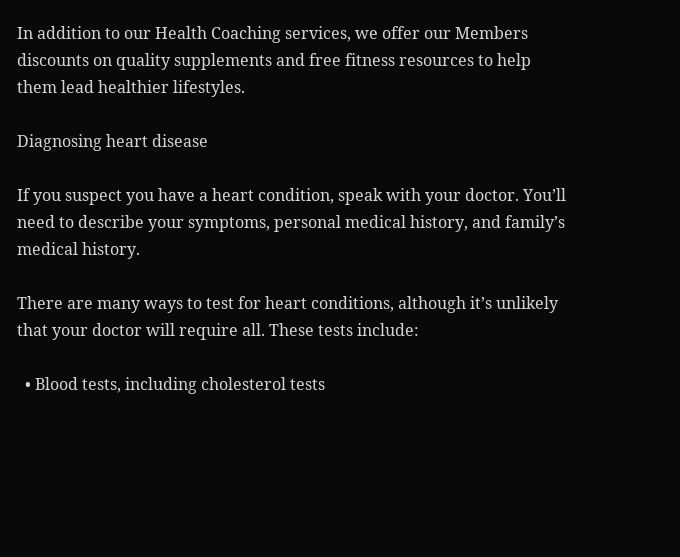In addition to our Health Coaching services, we offer our Members discounts on quality supplements and free fitness resources to help them lead healthier lifestyles.

Diagnosing heart disease

If you suspect you have a heart condition, speak with your doctor. You’ll need to describe your symptoms, personal medical history, and family’s medical history.

There are many ways to test for heart conditions, although it’s unlikely that your doctor will require all. These tests include:

  • Blood tests, including cholesterol tests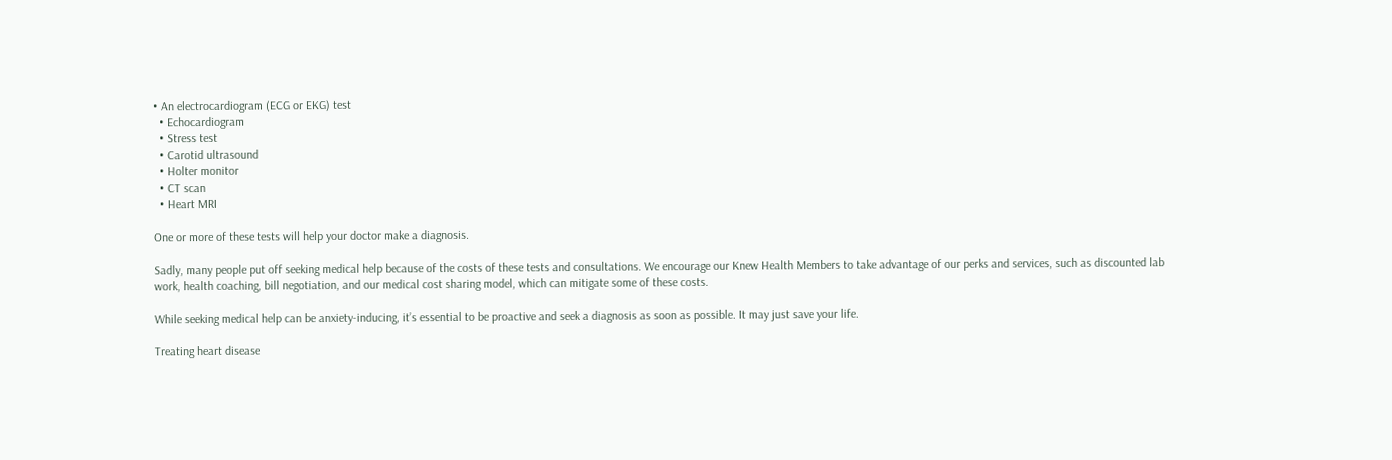• An electrocardiogram (ECG or EKG) test
  • Echocardiogram
  • Stress test
  • Carotid ultrasound
  • Holter monitor
  • CT scan
  • Heart MRI

One or more of these tests will help your doctor make a diagnosis.

Sadly, many people put off seeking medical help because of the costs of these tests and consultations. We encourage our Knew Health Members to take advantage of our perks and services, such as discounted lab work, health coaching, bill negotiation, and our medical cost sharing model, which can mitigate some of these costs.

While seeking medical help can be anxiety-inducing, it’s essential to be proactive and seek a diagnosis as soon as possible. It may just save your life.

Treating heart disease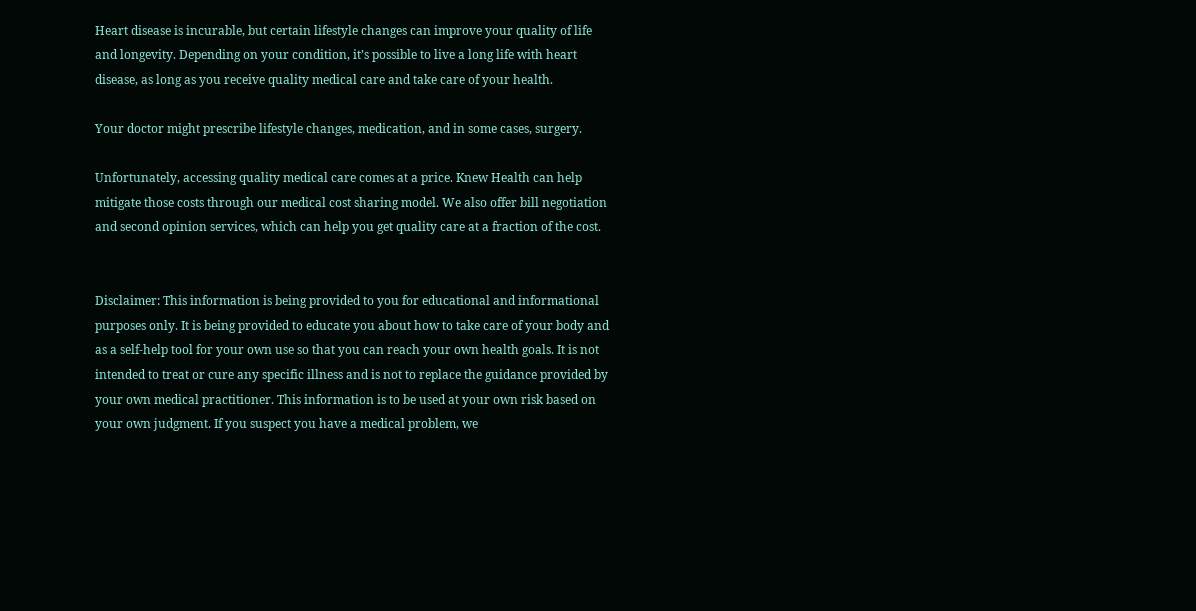Heart disease is incurable, but certain lifestyle changes can improve your quality of life and longevity. Depending on your condition, it’s possible to live a long life with heart disease, as long as you receive quality medical care and take care of your health.

Your doctor might prescribe lifestyle changes, medication, and in some cases, surgery.

Unfortunately, accessing quality medical care comes at a price. Knew Health can help mitigate those costs through our medical cost sharing model. We also offer bill negotiation and second opinion services, which can help you get quality care at a fraction of the cost.


Disclaimer: This information is being provided to you for educational and informational purposes only. It is being provided to educate you about how to take care of your body and as a self-help tool for your own use so that you can reach your own health goals. It is not intended to treat or cure any specific illness and is not to replace the guidance provided by your own medical practitioner. This information is to be used at your own risk based on your own judgment. If you suspect you have a medical problem, we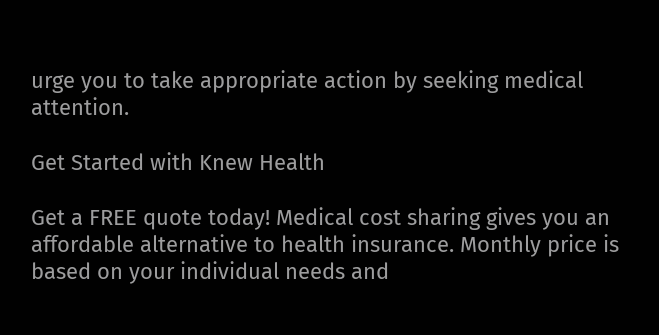urge you to take appropriate action by seeking medical attention.

Get Started with Knew Health

Get a FREE quote today! Medical cost sharing gives you an affordable alternative to health insurance. Monthly price is based on your individual needs and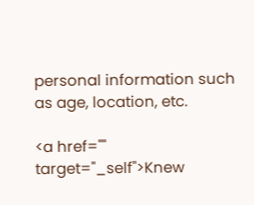personal information such as age, location, etc.

<a href="" target="_self">Knew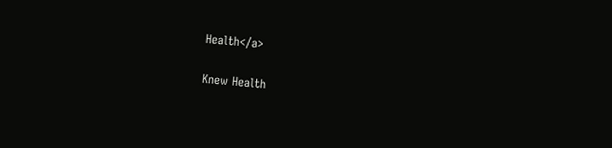Health</a>

Knew Health